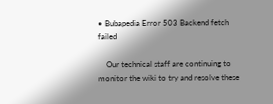• Bubapedia Error 503 Backend fetch failed

    Our technical staff are continuing to monitor the wiki to try and resolve these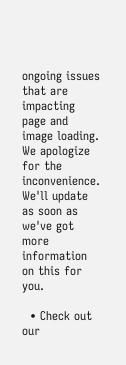ongoing issues that are impacting page and image loading. We apologize for the inconvenience. We'll update as soon as we've got more information on this for you.

  • Check out our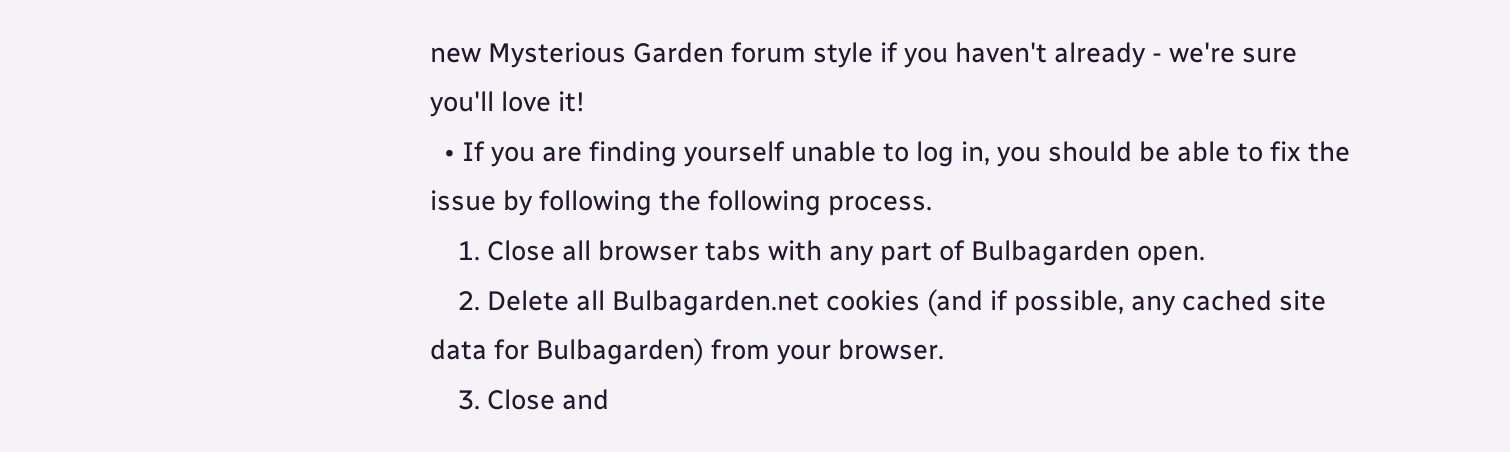new Mysterious Garden forum style if you haven't already - we're sure you'll love it!
  • If you are finding yourself unable to log in, you should be able to fix the issue by following the following process.
    1. Close all browser tabs with any part of Bulbagarden open.
    2. Delete all Bulbagarden.net cookies (and if possible, any cached site data for Bulbagarden) from your browser.
    3. Close and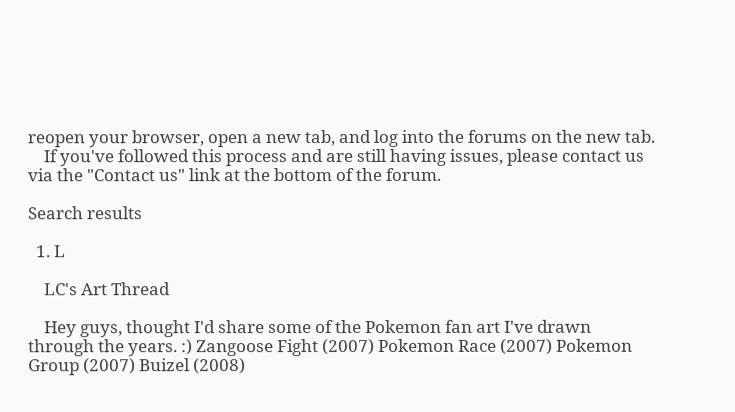reopen your browser, open a new tab, and log into the forums on the new tab.
    If you've followed this process and are still having issues, please contact us via the "Contact us" link at the bottom of the forum.

Search results

  1. L

    LC's Art Thread

    Hey guys, thought I'd share some of the Pokemon fan art I've drawn through the years. :) Zangoose Fight (2007) Pokemon Race (2007) Pokemon Group (2007) Buizel (2008)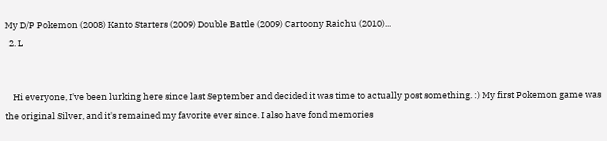My D/P Pokemon (2008) Kanto Starters (2009) Double Battle (2009) Cartoony Raichu (2010)...
  2. L


    Hi everyone, I've been lurking here since last September and decided it was time to actually post something. :) My first Pokemon game was the original Silver, and it's remained my favorite ever since. I also have fond memories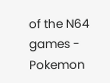of the N64 games - Pokemon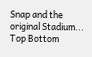Snap and the original Stadium...
Top Bottom